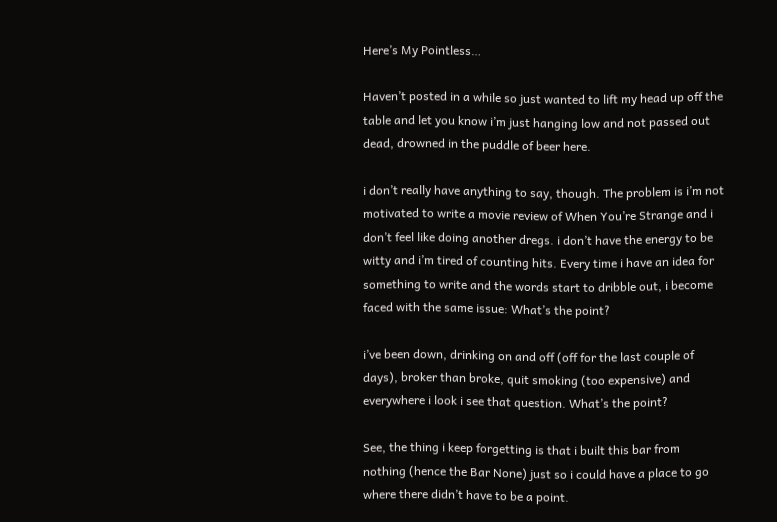Here’s My Pointless…

Haven’t posted in a while so just wanted to lift my head up off the table and let you know i’m just hanging low and not passed out dead, drowned in the puddle of beer here.

i don’t really have anything to say, though. The problem is i’m not motivated to write a movie review of When You’re Strange and i don’t feel like doing another dregs. i don’t have the energy to be witty and i’m tired of counting hits. Every time i have an idea for something to write and the words start to dribble out, i become faced with the same issue: What’s the point?

i’ve been down, drinking on and off (off for the last couple of days), broker than broke, quit smoking (too expensive) and everywhere i look i see that question. What’s the point?

See, the thing i keep forgetting is that i built this bar from nothing (hence the Bar None) just so i could have a place to go where there didn’t have to be a point.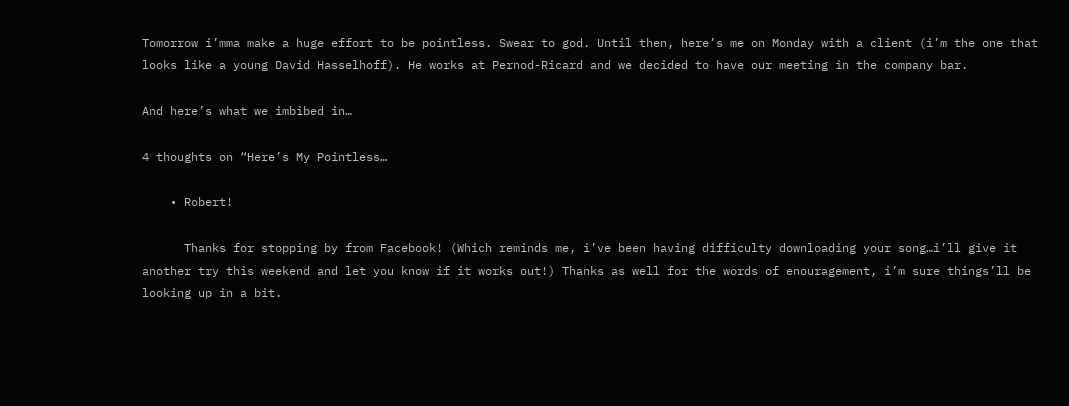Tomorrow i’mma make a huge effort to be pointless. Swear to god. Until then, here’s me on Monday with a client (i’m the one that looks like a young David Hasselhoff). He works at Pernod-Ricard and we decided to have our meeting in the company bar.

And here’s what we imbibed in…

4 thoughts on “Here’s My Pointless…

    • Robert!

      Thanks for stopping by from Facebook! (Which reminds me, i’ve been having difficulty downloading your song…i’ll give it another try this weekend and let you know if it works out!) Thanks as well for the words of enouragement, i’m sure things’ll be looking up in a bit.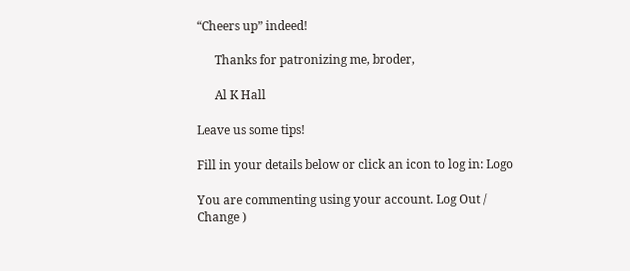“Cheers up” indeed!

      Thanks for patronizing me, broder,

      Al K Hall

Leave us some tips!

Fill in your details below or click an icon to log in: Logo

You are commenting using your account. Log Out /  Change )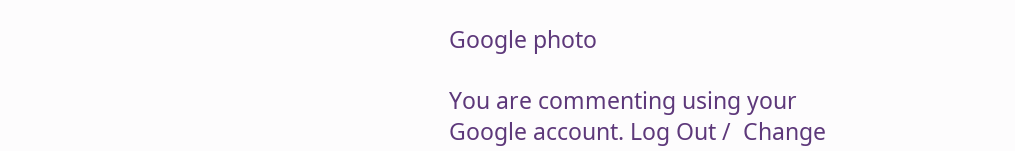Google photo

You are commenting using your Google account. Log Out /  Change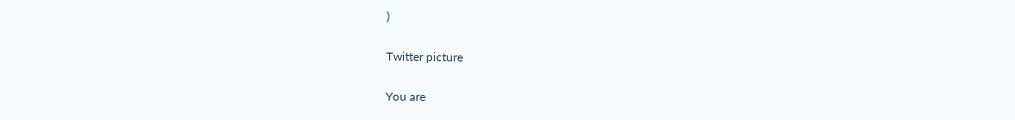)

Twitter picture

You are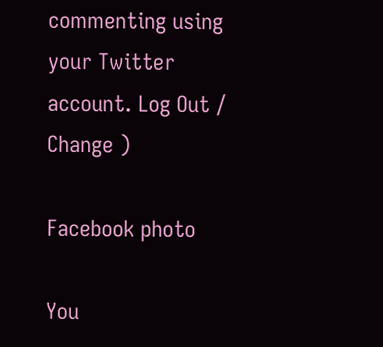commenting using your Twitter account. Log Out /  Change )

Facebook photo

You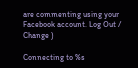are commenting using your Facebook account. Log Out /  Change )

Connecting to %s